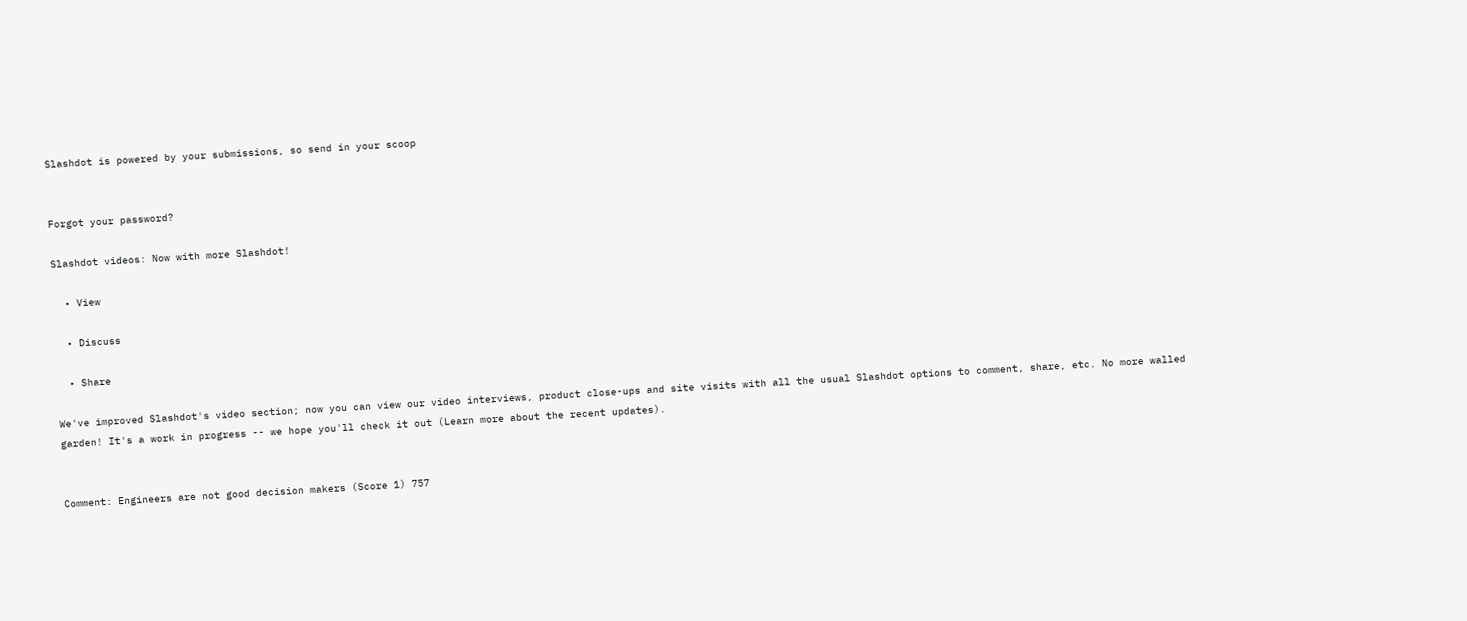Slashdot is powered by your submissions, so send in your scoop


Forgot your password?

Slashdot videos: Now with more Slashdot!

  • View

  • Discuss

  • Share

We've improved Slashdot's video section; now you can view our video interviews, product close-ups and site visits with all the usual Slashdot options to comment, share, etc. No more walled garden! It's a work in progress -- we hope you'll check it out (Learn more about the recent updates).


Comment: Engineers are not good decision makers (Score 1) 757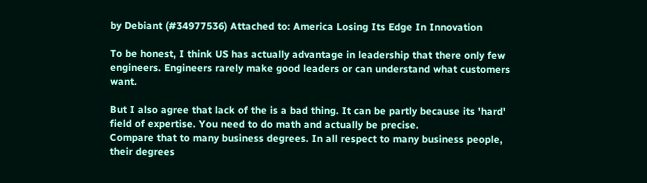by Debiant (#34977536) Attached to: America Losing Its Edge In Innovation

To be honest, I think US has actually advantage in leadership that there only few engineers. Engineers rarely make good leaders or can understand what customers want.

But I also agree that lack of the is a bad thing. It can be partly because its 'hard' field of expertise. You need to do math and actually be precise.
Compare that to many business degrees. In all respect to many business people, their degrees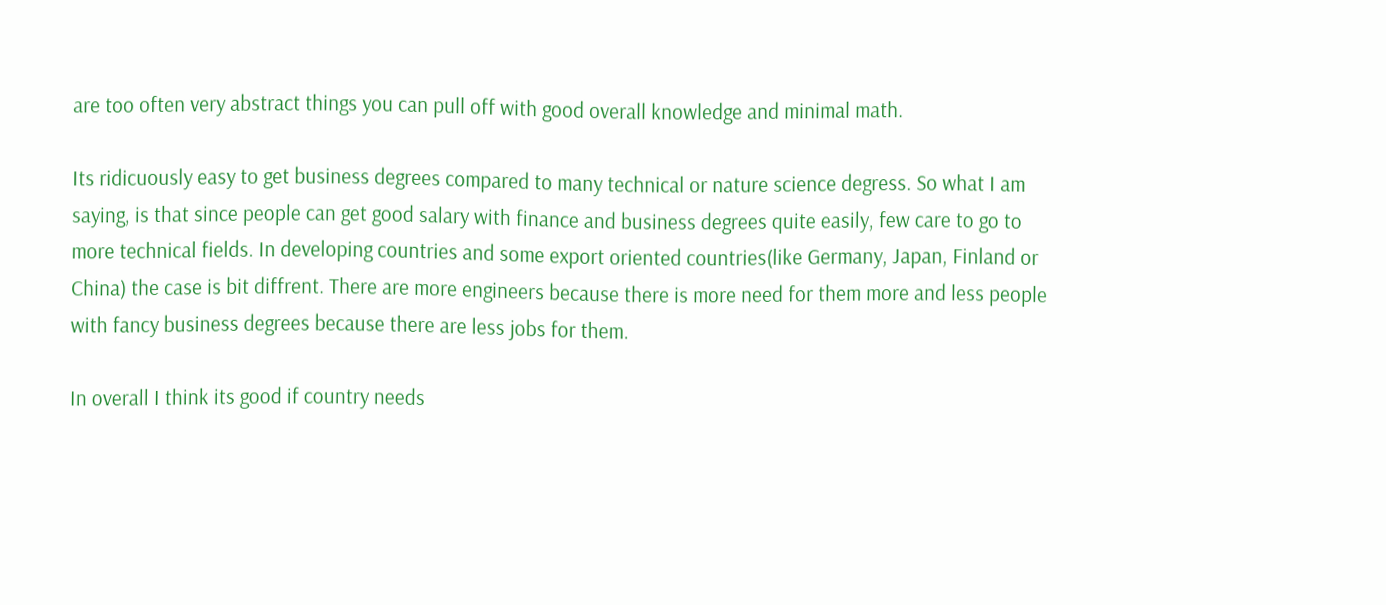are too often very abstract things you can pull off with good overall knowledge and minimal math.

Its ridicuously easy to get business degrees compared to many technical or nature science degress. So what I am saying, is that since people can get good salary with finance and business degrees quite easily, few care to go to more technical fields. In developing countries and some export oriented countries(like Germany, Japan, Finland or China) the case is bit diffrent. There are more engineers because there is more need for them more and less people with fancy business degrees because there are less jobs for them.

In overall I think its good if country needs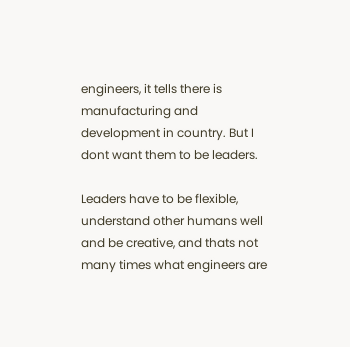engineers, it tells there is manufacturing and development in country. But I dont want them to be leaders.

Leaders have to be flexible, understand other humans well and be creative, and thats not many times what engineers are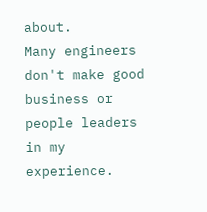about.
Many engineers don't make good business or people leaders in my experience.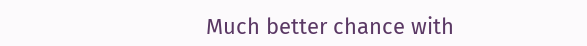Much better chance with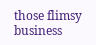those flimsy business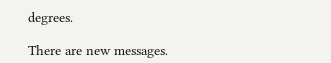degrees.

There are new messages.